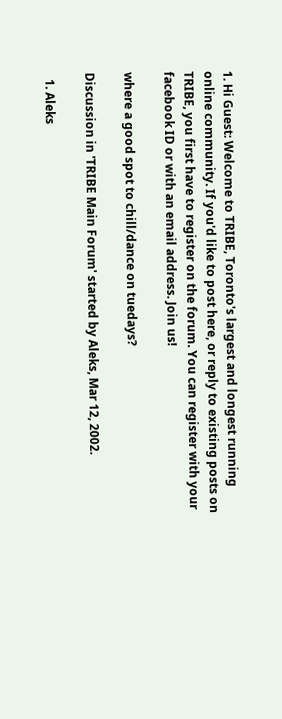1. Hi Guest: Welcome to TRIBE, Toronto's largest and longest running online community. If you'd like to post here, or reply to existing posts on TRIBE, you first have to register on the forum. You can register with your facebook ID or with an email address. Join us!

where a good spot to chill/dance on tuedays?

Discussion in 'TRIBE Main Forum' started by Aleks, Mar 12, 2002.

  1. Aleks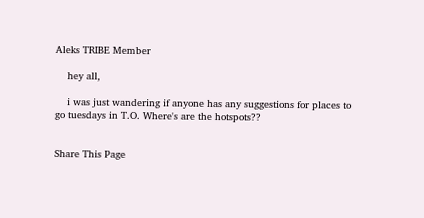Aleks TRIBE Member

    hey all,

    i was just wandering if anyone has any suggestions for places to go tuesdays in T.O. Where's are the hotspots??


Share This Page